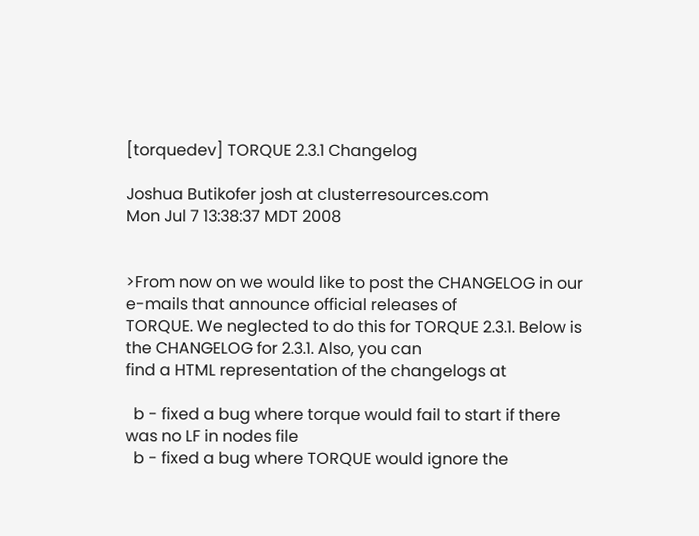[torquedev] TORQUE 2.3.1 Changelog

Joshua Butikofer josh at clusterresources.com
Mon Jul 7 13:38:37 MDT 2008


>From now on we would like to post the CHANGELOG in our e-mails that announce official releases of
TORQUE. We neglected to do this for TORQUE 2.3.1. Below is the CHANGELOG for 2.3.1. Also, you can
find a HTML representation of the changelogs at

  b - fixed a bug where torque would fail to start if there was no LF in nodes file
  b - fixed a bug where TORQUE would ignore the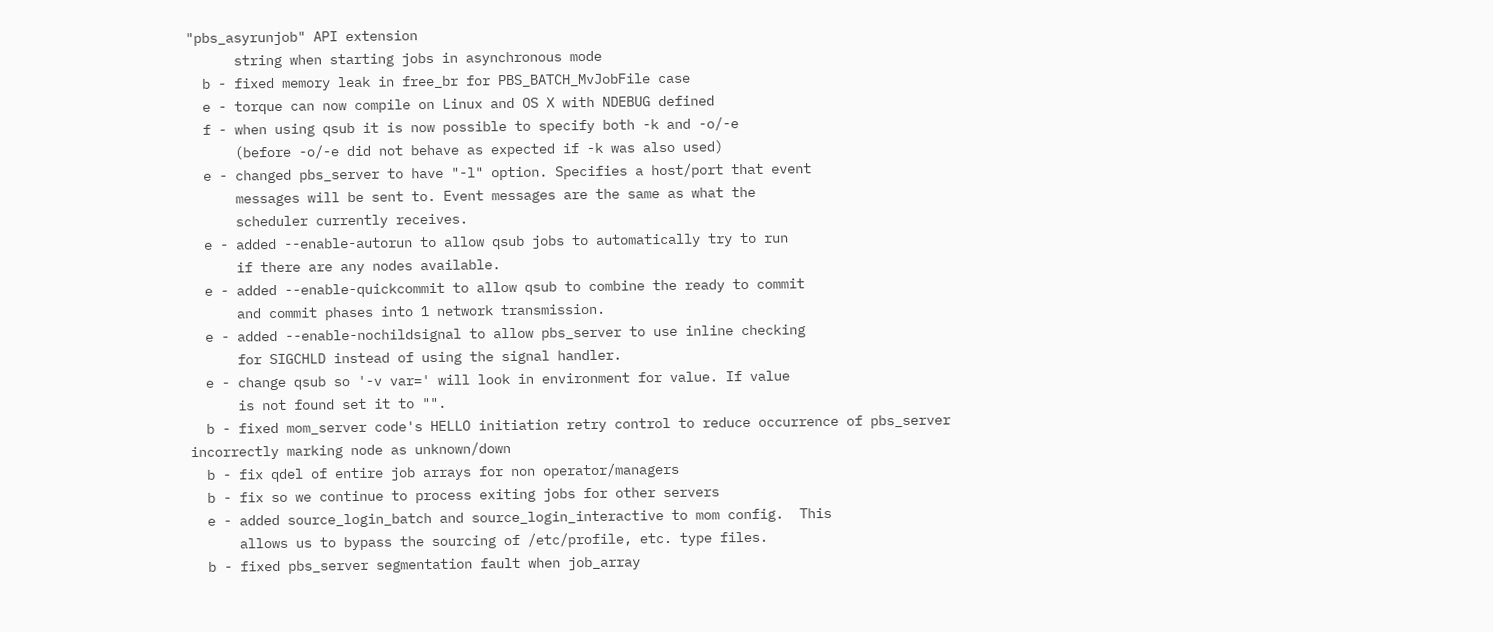"pbs_asyrunjob" API extension
      string when starting jobs in asynchronous mode
  b - fixed memory leak in free_br for PBS_BATCH_MvJobFile case
  e - torque can now compile on Linux and OS X with NDEBUG defined
  f - when using qsub it is now possible to specify both -k and -o/-e
      (before -o/-e did not behave as expected if -k was also used)
  e - changed pbs_server to have "-l" option. Specifies a host/port that event
      messages will be sent to. Event messages are the same as what the
      scheduler currently receives.
  e - added --enable-autorun to allow qsub jobs to automatically try to run
      if there are any nodes available.
  e - added --enable-quickcommit to allow qsub to combine the ready to commit
      and commit phases into 1 network transmission.
  e - added --enable-nochildsignal to allow pbs_server to use inline checking
      for SIGCHLD instead of using the signal handler.
  e - change qsub so '-v var=' will look in environment for value. If value
      is not found set it to "".
  b - fixed mom_server code's HELLO initiation retry control to reduce occurrence of pbs_server
incorrectly marking node as unknown/down
  b - fix qdel of entire job arrays for non operator/managers
  b - fix so we continue to process exiting jobs for other servers
  e - added source_login_batch and source_login_interactive to mom config.  This
      allows us to bypass the sourcing of /etc/profile, etc. type files.
  b - fixed pbs_server segmentation fault when job_array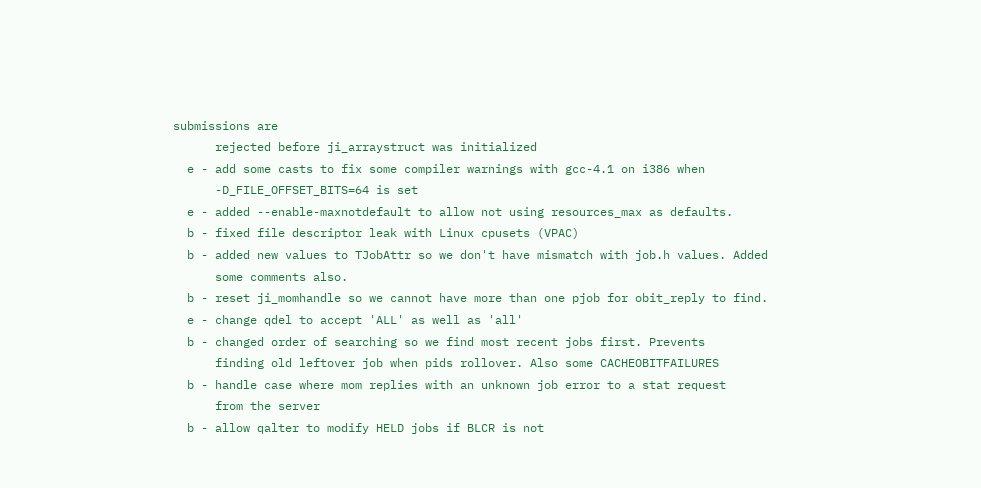submissions are
      rejected before ji_arraystruct was initialized
  e - add some casts to fix some compiler warnings with gcc-4.1 on i386 when
      -D_FILE_OFFSET_BITS=64 is set
  e - added --enable-maxnotdefault to allow not using resources_max as defaults.
  b - fixed file descriptor leak with Linux cpusets (VPAC)
  b - added new values to TJobAttr so we don't have mismatch with job.h values. Added
      some comments also.
  b - reset ji_momhandle so we cannot have more than one pjob for obit_reply to find.
  e - change qdel to accept 'ALL' as well as 'all'
  b - changed order of searching so we find most recent jobs first. Prevents
      finding old leftover job when pids rollover. Also some CACHEOBITFAILURES
  b - handle case where mom replies with an unknown job error to a stat request
      from the server
  b - allow qalter to modify HELD jobs if BLCR is not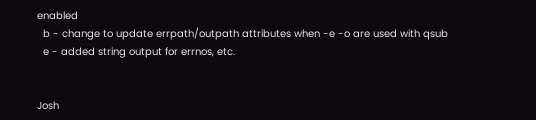enabled
  b - change to update errpath/outpath attributes when -e -o are used with qsub
  e - added string output for errnos, etc.


Josh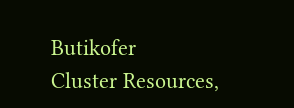Butikofer
Cluster Resources,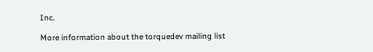Inc.

More information about the torquedev mailing list